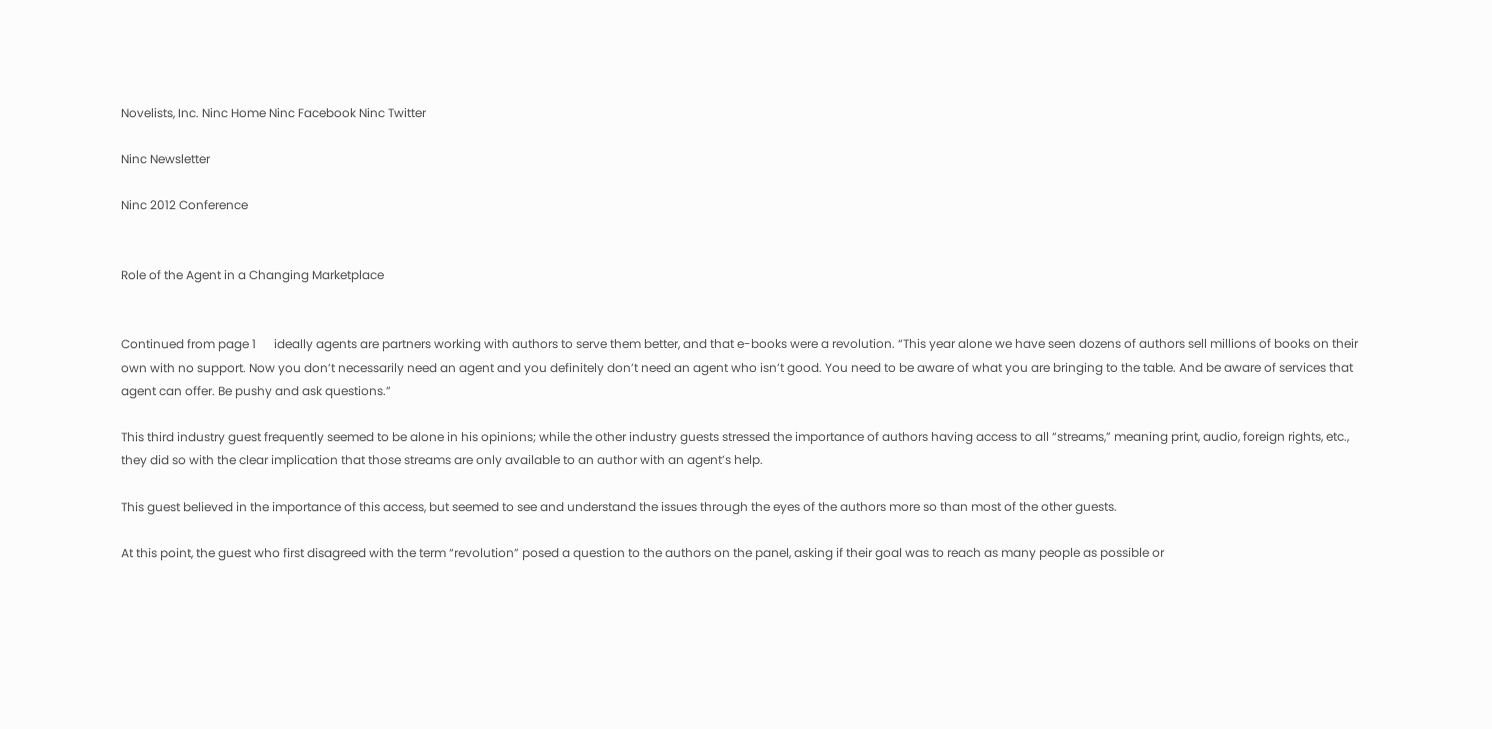Novelists, Inc. Ninc Home Ninc Facebook Ninc Twitter

Ninc Newsletter

Ninc 2012 Conference


Role of the Agent in a Changing Marketplace


Continued from page 1      ideally agents are partners working with authors to serve them better, and that e-books were a revolution. “This year alone we have seen dozens of authors sell millions of books on their own with no support. Now you don’t necessarily need an agent and you definitely don’t need an agent who isn’t good. You need to be aware of what you are bringing to the table. And be aware of services that agent can offer. Be pushy and ask questions.”

This third industry guest frequently seemed to be alone in his opinions; while the other industry guests stressed the importance of authors having access to all “streams,” meaning print, audio, foreign rights, etc., they did so with the clear implication that those streams are only available to an author with an agent’s help.

This guest believed in the importance of this access, but seemed to see and understand the issues through the eyes of the authors more so than most of the other guests.

At this point, the guest who first disagreed with the term “revolution” posed a question to the authors on the panel, asking if their goal was to reach as many people as possible or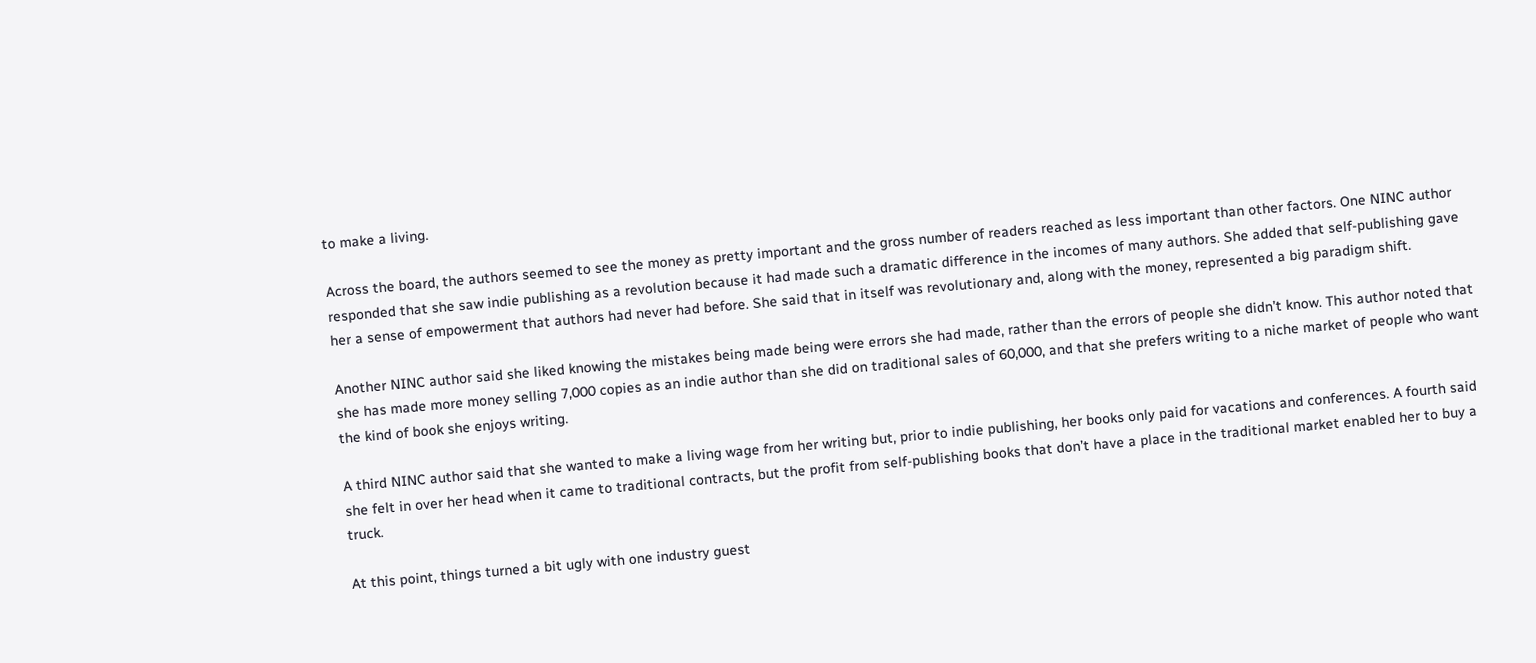to make a living.

Across the board, the authors seemed to see the money as pretty important and the gross number of readers reached as less important than other factors. One NINC author responded that she saw indie publishing as a revolution because it had made such a dramatic difference in the incomes of many authors. She added that self-publishing gave her a sense of empowerment that authors had never had before. She said that in itself was revolutionary and, along with the money, represented a big paradigm shift.

Another NINC author said she liked knowing the mistakes being made being were errors she had made, rather than the errors of people she didn’t know. This author noted that she has made more money selling 7,000 copies as an indie author than she did on traditional sales of 60,000, and that she prefers writing to a niche market of people who want the kind of book she enjoys writing.

A third NINC author said that she wanted to make a living wage from her writing but, prior to indie publishing, her books only paid for vacations and conferences. A fourth said she felt in over her head when it came to traditional contracts, but the profit from self-publishing books that don’t have a place in the traditional market enabled her to buy a truck.

At this point, things turned a bit ugly with one industry guest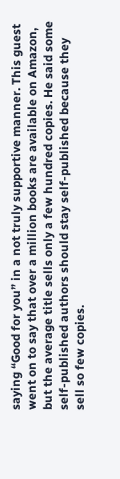saying “Good for you” in a not truly supportive manner. This guest went on to say that over a million books are available on Amazon, but the average title sells only a few hundred copies. He said some self-published authors should stay self-published because they sell so few copies.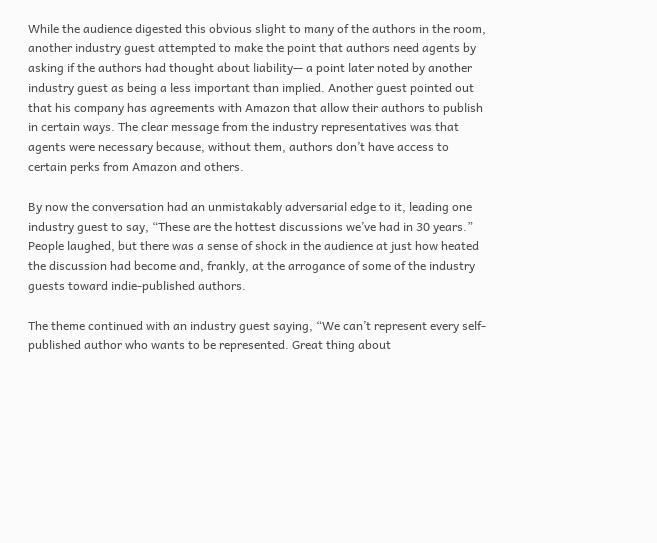While the audience digested this obvious slight to many of the authors in the room, another industry guest attempted to make the point that authors need agents by asking if the authors had thought about liability— a point later noted by another industry guest as being a less important than implied. Another guest pointed out that his company has agreements with Amazon that allow their authors to publish in certain ways. The clear message from the industry representatives was that agents were necessary because, without them, authors don’t have access to certain perks from Amazon and others.

By now the conversation had an unmistakably adversarial edge to it, leading one industry guest to say, “These are the hottest discussions we’ve had in 30 years.” People laughed, but there was a sense of shock in the audience at just how heated the discussion had become and, frankly, at the arrogance of some of the industry guests toward indie-published authors.

The theme continued with an industry guest saying, “We can’t represent every self-published author who wants to be represented. Great thing about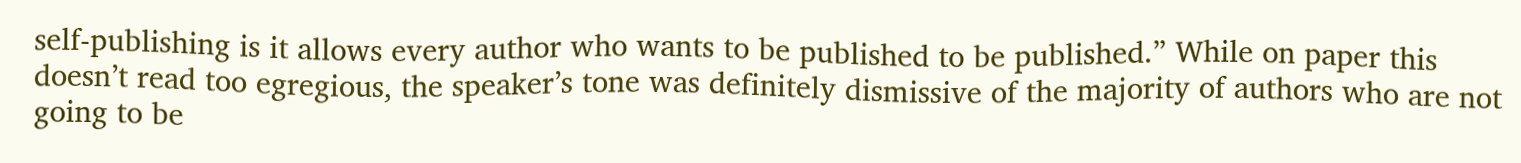self-publishing is it allows every author who wants to be published to be published.” While on paper this doesn’t read too egregious, the speaker’s tone was definitely dismissive of the majority of authors who are not going to be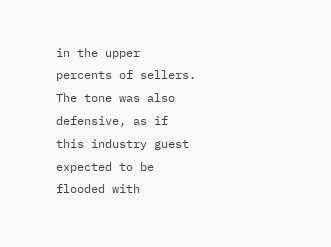in the upper percents of sellers. The tone was also defensive, as if this industry guest expected to be flooded with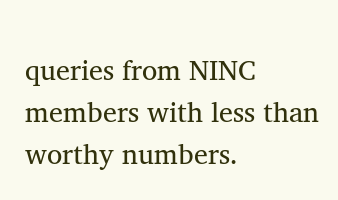queries from NINC members with less than worthy numbers.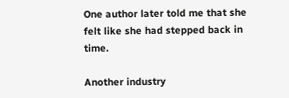One author later told me that she felt like she had stepped back in time.

Another industry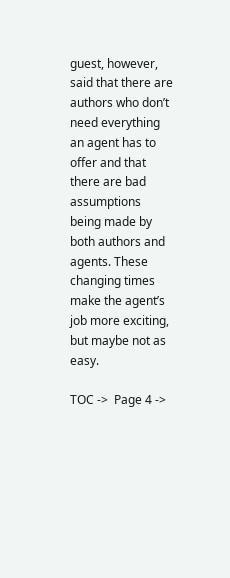guest, however, said that there are authors who don’t need everything an agent has to offer and that there are bad assumptions being made by both authors and agents. These changing times make the agent’s job more exciting, but maybe not as easy.

TOC ->  Page 4 ->